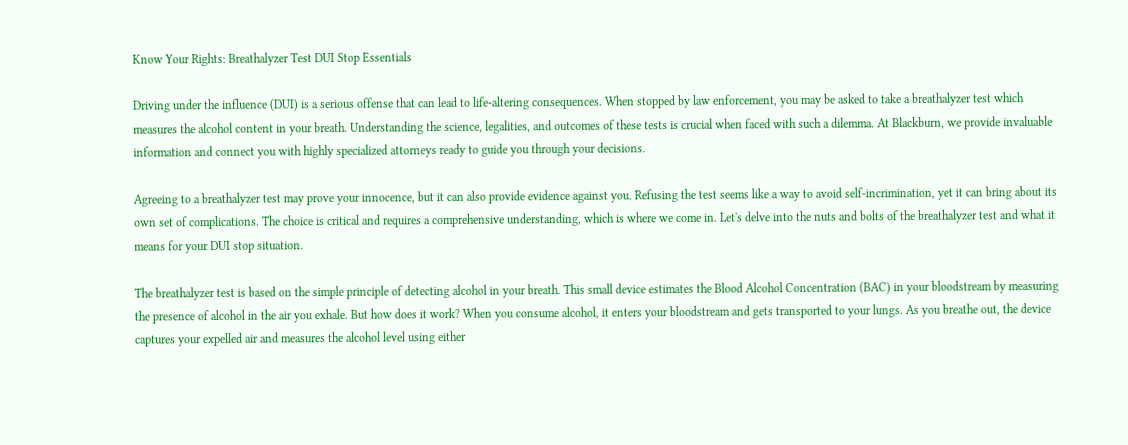Know Your Rights: Breathalyzer Test DUI Stop Essentials

Driving under the influence (DUI) is a serious offense that can lead to life-altering consequences. When stopped by law enforcement, you may be asked to take a breathalyzer test which measures the alcohol content in your breath. Understanding the science, legalities, and outcomes of these tests is crucial when faced with such a dilemma. At Blackburn, we provide invaluable information and connect you with highly specialized attorneys ready to guide you through your decisions.

Agreeing to a breathalyzer test may prove your innocence, but it can also provide evidence against you. Refusing the test seems like a way to avoid self-incrimination, yet it can bring about its own set of complications. The choice is critical and requires a comprehensive understanding, which is where we come in. Let's delve into the nuts and bolts of the breathalyzer test and what it means for your DUI stop situation.

The breathalyzer test is based on the simple principle of detecting alcohol in your breath. This small device estimates the Blood Alcohol Concentration (BAC) in your bloodstream by measuring the presence of alcohol in the air you exhale. But how does it work? When you consume alcohol, it enters your bloodstream and gets transported to your lungs. As you breathe out, the device captures your expelled air and measures the alcohol level using either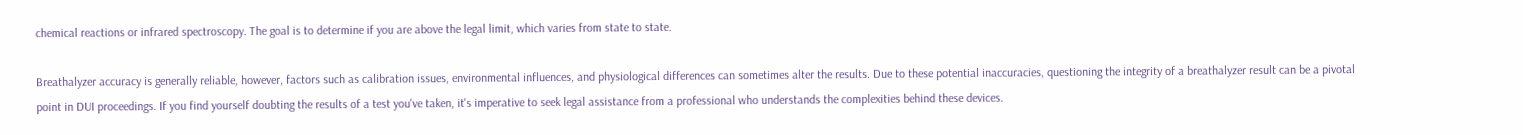chemical reactions or infrared spectroscopy. The goal is to determine if you are above the legal limit, which varies from state to state.

Breathalyzer accuracy is generally reliable, however, factors such as calibration issues, environmental influences, and physiological differences can sometimes alter the results. Due to these potential inaccuracies, questioning the integrity of a breathalyzer result can be a pivotal point in DUI proceedings. If you find yourself doubting the results of a test you've taken, it's imperative to seek legal assistance from a professional who understands the complexities behind these devices.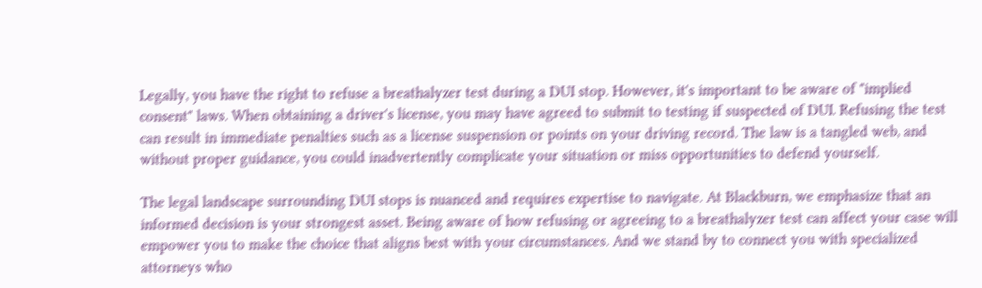Legally, you have the right to refuse a breathalyzer test during a DUI stop. However, it's important to be aware of "implied consent" laws. When obtaining a driver's license, you may have agreed to submit to testing if suspected of DUI. Refusing the test can result in immediate penalties such as a license suspension or points on your driving record. The law is a tangled web, and without proper guidance, you could inadvertently complicate your situation or miss opportunities to defend yourself.

The legal landscape surrounding DUI stops is nuanced and requires expertise to navigate. At Blackburn, we emphasize that an informed decision is your strongest asset. Being aware of how refusing or agreeing to a breathalyzer test can affect your case will empower you to make the choice that aligns best with your circumstances. And we stand by to connect you with specialized attorneys who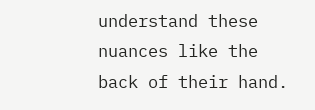understand these nuances like the back of their hand.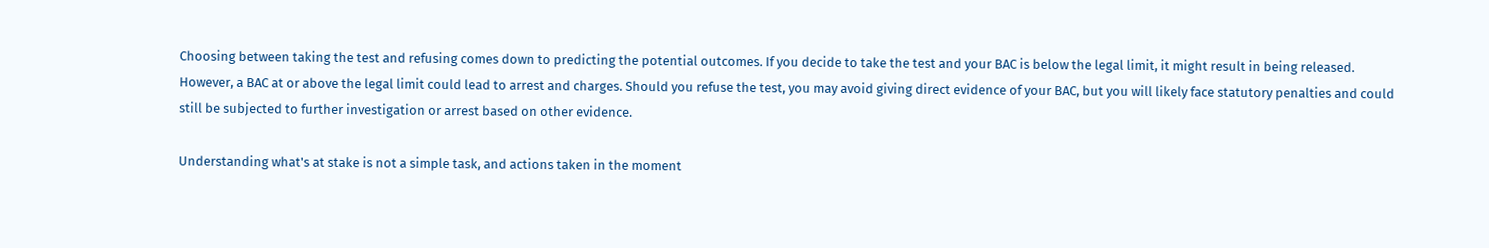Choosing between taking the test and refusing comes down to predicting the potential outcomes. If you decide to take the test and your BAC is below the legal limit, it might result in being released. However, a BAC at or above the legal limit could lead to arrest and charges. Should you refuse the test, you may avoid giving direct evidence of your BAC, but you will likely face statutory penalties and could still be subjected to further investigation or arrest based on other evidence.

Understanding what's at stake is not a simple task, and actions taken in the moment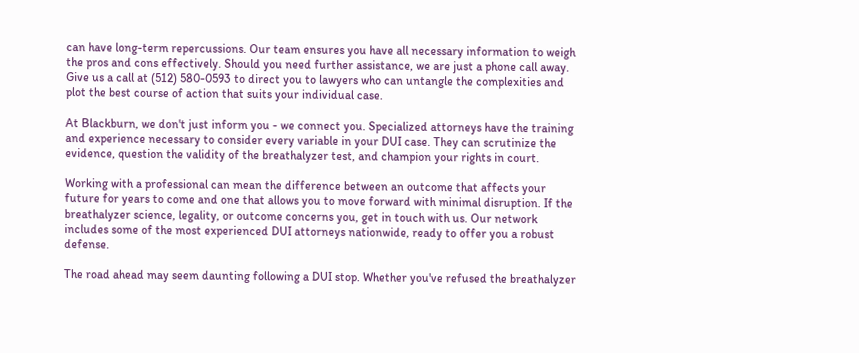can have long-term repercussions. Our team ensures you have all necessary information to weigh the pros and cons effectively. Should you need further assistance, we are just a phone call away. Give us a call at (512) 580-0593 to direct you to lawyers who can untangle the complexities and plot the best course of action that suits your individual case.

At Blackburn, we don't just inform you - we connect you. Specialized attorneys have the training and experience necessary to consider every variable in your DUI case. They can scrutinize the evidence, question the validity of the breathalyzer test, and champion your rights in court.

Working with a professional can mean the difference between an outcome that affects your future for years to come and one that allows you to move forward with minimal disruption. If the breathalyzer science, legality, or outcome concerns you, get in touch with us. Our network includes some of the most experienced DUI attorneys nationwide, ready to offer you a robust defense.

The road ahead may seem daunting following a DUI stop. Whether you've refused the breathalyzer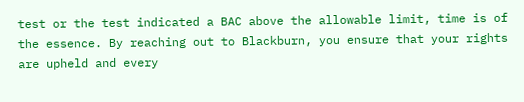test or the test indicated a BAC above the allowable limit, time is of the essence. By reaching out to Blackburn, you ensure that your rights are upheld and every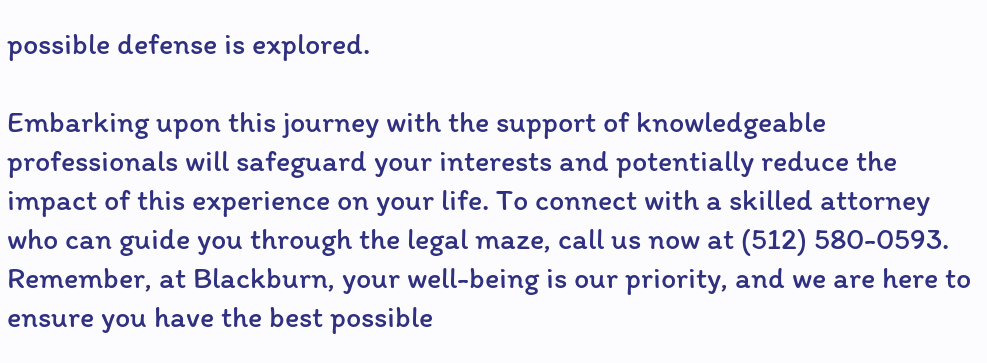possible defense is explored.

Embarking upon this journey with the support of knowledgeable professionals will safeguard your interests and potentially reduce the impact of this experience on your life. To connect with a skilled attorney who can guide you through the legal maze, call us now at (512) 580-0593. Remember, at Blackburn, your well-being is our priority, and we are here to ensure you have the best possible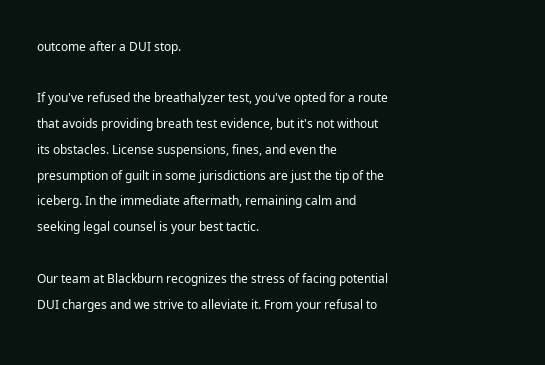outcome after a DUI stop.

If you've refused the breathalyzer test, you've opted for a route that avoids providing breath test evidence, but it's not without its obstacles. License suspensions, fines, and even the presumption of guilt in some jurisdictions are just the tip of the iceberg. In the immediate aftermath, remaining calm and seeking legal counsel is your best tactic.

Our team at Blackburn recognizes the stress of facing potential DUI charges and we strive to alleviate it. From your refusal to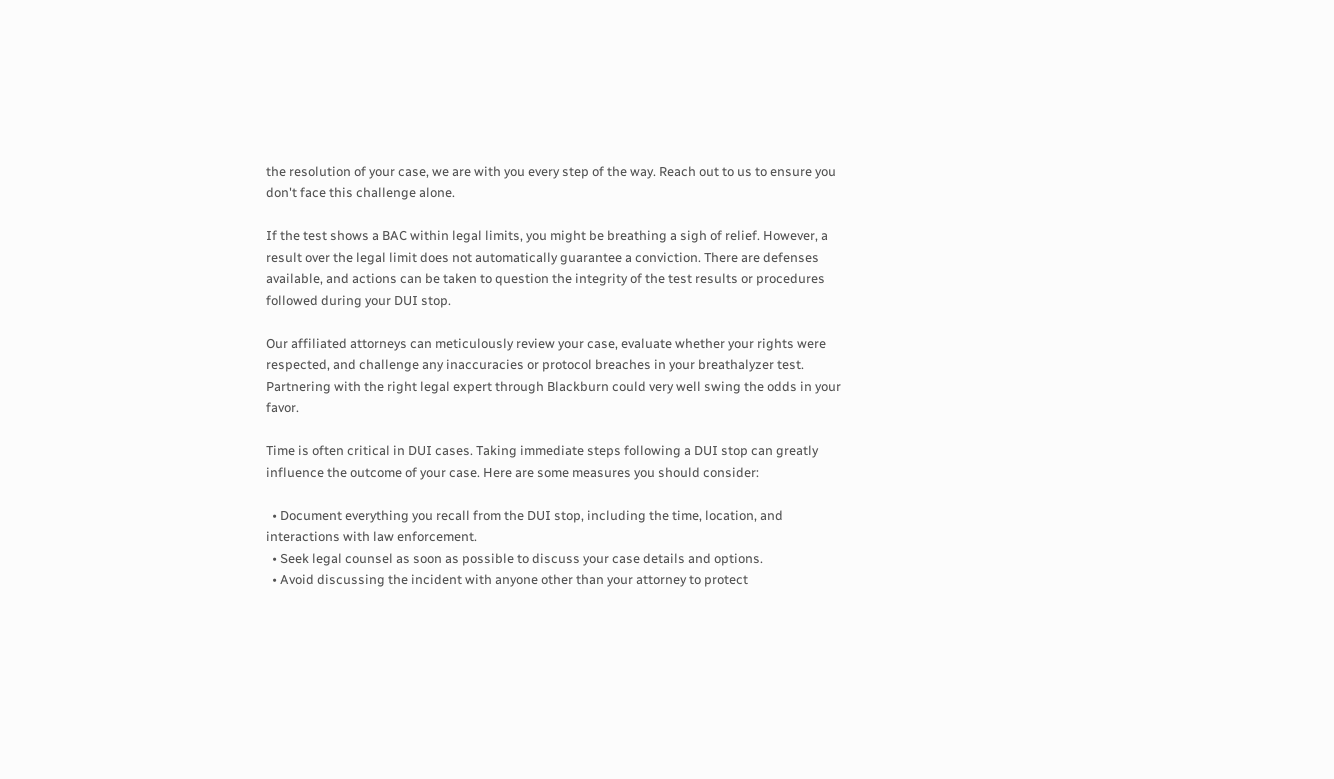the resolution of your case, we are with you every step of the way. Reach out to us to ensure you don't face this challenge alone.

If the test shows a BAC within legal limits, you might be breathing a sigh of relief. However, a result over the legal limit does not automatically guarantee a conviction. There are defenses available, and actions can be taken to question the integrity of the test results or procedures followed during your DUI stop.

Our affiliated attorneys can meticulously review your case, evaluate whether your rights were respected, and challenge any inaccuracies or protocol breaches in your breathalyzer test. Partnering with the right legal expert through Blackburn could very well swing the odds in your favor.

Time is often critical in DUI cases. Taking immediate steps following a DUI stop can greatly influence the outcome of your case. Here are some measures you should consider:

  • Document everything you recall from the DUI stop, including the time, location, and interactions with law enforcement.
  • Seek legal counsel as soon as possible to discuss your case details and options.
  • Avoid discussing the incident with anyone other than your attorney to protect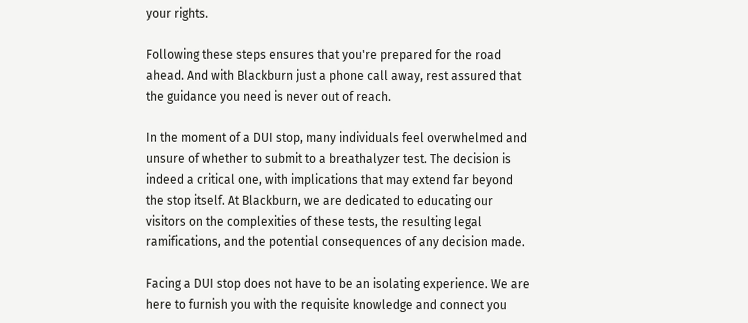your rights.

Following these steps ensures that you're prepared for the road ahead. And with Blackburn just a phone call away, rest assured that the guidance you need is never out of reach.

In the moment of a DUI stop, many individuals feel overwhelmed and unsure of whether to submit to a breathalyzer test. The decision is indeed a critical one, with implications that may extend far beyond the stop itself. At Blackburn, we are dedicated to educating our visitors on the complexities of these tests, the resulting legal ramifications, and the potential consequences of any decision made.

Facing a DUI stop does not have to be an isolating experience. We are here to furnish you with the requisite knowledge and connect you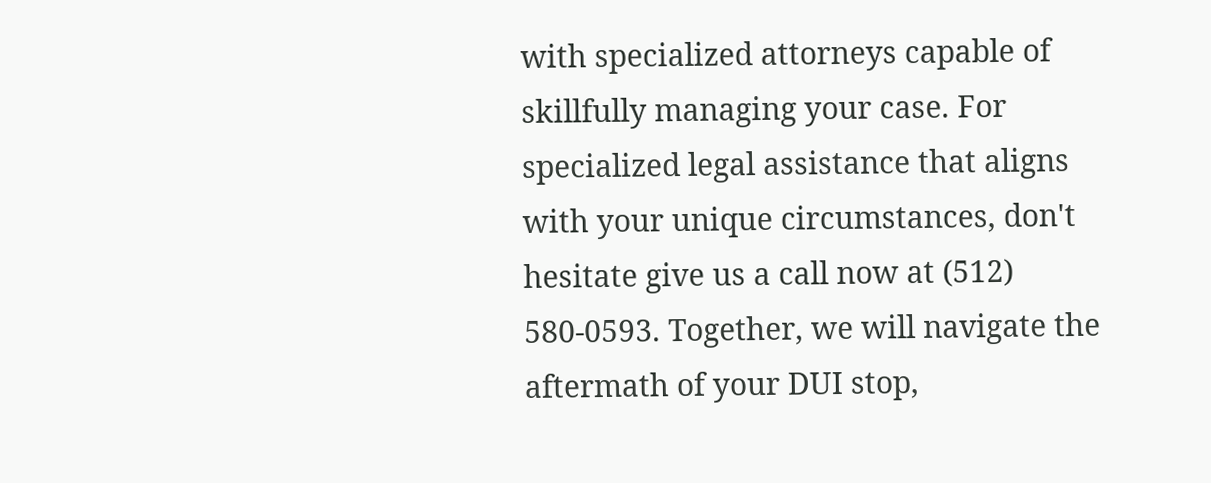with specialized attorneys capable of skillfully managing your case. For specialized legal assistance that aligns with your unique circumstances, don't hesitate give us a call now at (512) 580-0593. Together, we will navigate the aftermath of your DUI stop,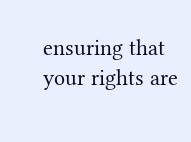ensuring that your rights are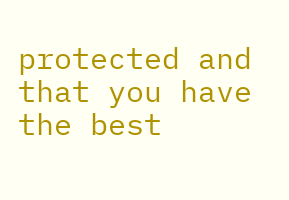protected and that you have the best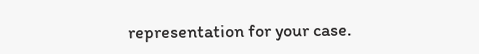representation for your case.